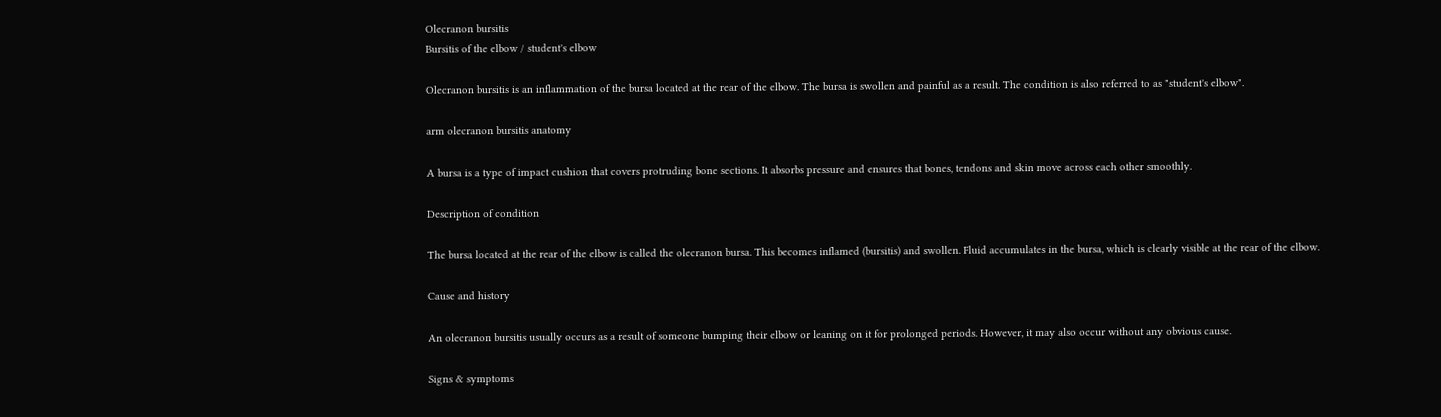Olecranon bursitis
Bursitis of the elbow / student's elbow

Olecranon bursitis is an inflammation of the bursa located at the rear of the elbow. The bursa is swollen and painful as a result. The condition is also referred to as "student's elbow".

arm olecranon bursitis anatomy

A bursa is a type of impact cushion that covers protruding bone sections. It absorbs pressure and ensures that bones, tendons and skin move across each other smoothly.

Description of condition

The bursa located at the rear of the elbow is called the olecranon bursa. This becomes inflamed (bursitis) and swollen. Fluid accumulates in the bursa, which is clearly visible at the rear of the elbow.

Cause and history

An olecranon bursitis usually occurs as a result of someone bumping their elbow or leaning on it for prolonged periods. However, it may also occur without any obvious cause.

Signs & symptoms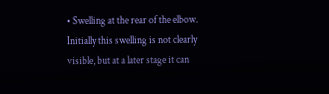• Swelling at the rear of the elbow. Initially this swelling is not clearly visible, but at a later stage it can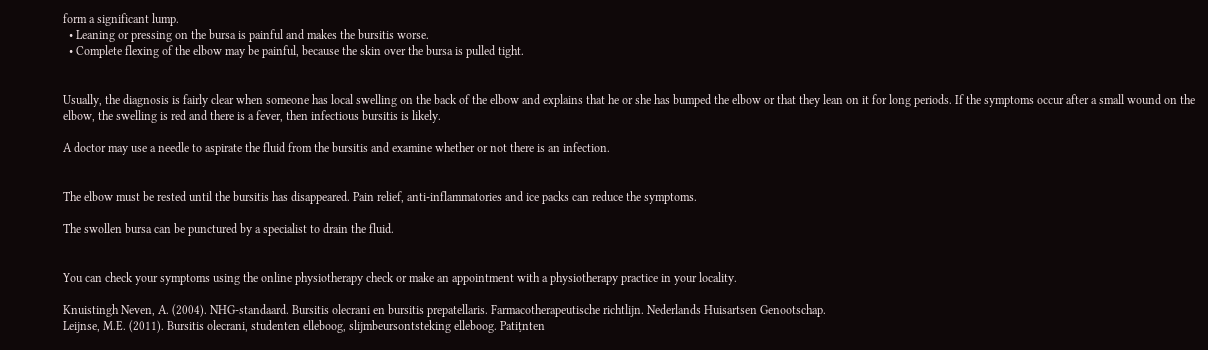form a significant lump.
  • Leaning or pressing on the bursa is painful and makes the bursitis worse.
  • Complete flexing of the elbow may be painful, because the skin over the bursa is pulled tight.


Usually, the diagnosis is fairly clear when someone has local swelling on the back of the elbow and explains that he or she has bumped the elbow or that they lean on it for long periods. If the symptoms occur after a small wound on the elbow, the swelling is red and there is a fever, then infectious bursitis is likely.

A doctor may use a needle to aspirate the fluid from the bursitis and examine whether or not there is an infection.


The elbow must be rested until the bursitis has disappeared. Pain relief, anti-inflammatories and ice packs can reduce the symptoms.

The swollen bursa can be punctured by a specialist to drain the fluid.


You can check your symptoms using the online physiotherapy check or make an appointment with a physiotherapy practice in your locality.

Knuistingh Neven, A. (2004). NHG-standaard. Bursitis olecrani en bursitis prepatellaris. Farmacotherapeutische richtlijn. Nederlands Huisartsen Genootschap.
Leijnse, M.E. (2011). Bursitis olecrani, studenten elleboog, slijmbeursontsteking elleboog. Patiƫnten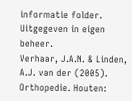informatie folder. Uitgegeven in eigen beheer.
Verhaar, J.A.N. & Linden, A.J. van der (2005). Orthopedie. Houten: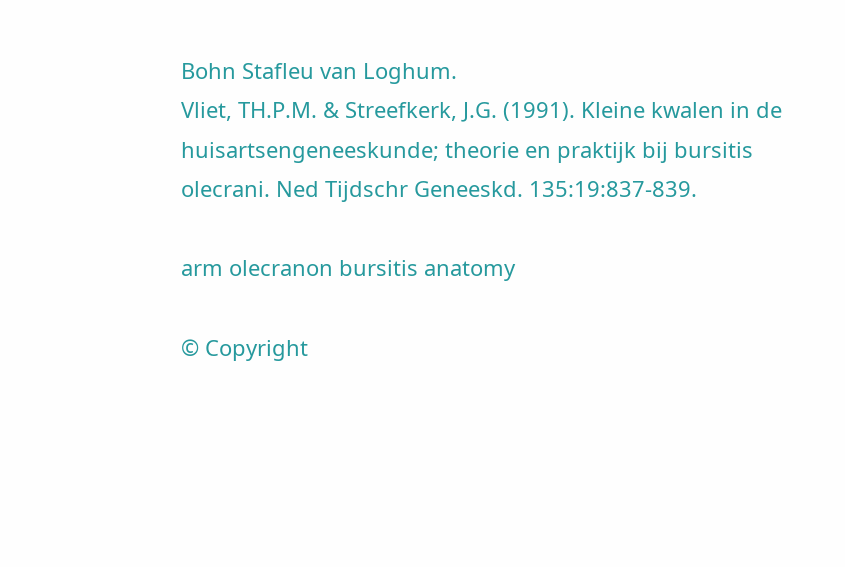Bohn Stafleu van Loghum.
Vliet, TH.P.M. & Streefkerk, J.G. (1991). Kleine kwalen in de huisartsengeneeskunde; theorie en praktijk bij bursitis olecrani. Ned Tijdschr Geneeskd. 135:19:837-839.

arm olecranon bursitis anatomy

© Copyright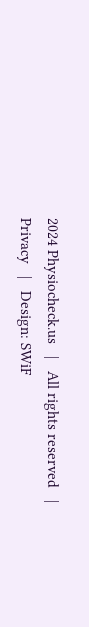2024 Physiocheck.us   |   All rights reserved   |   Privacy   |   Design: SWiF